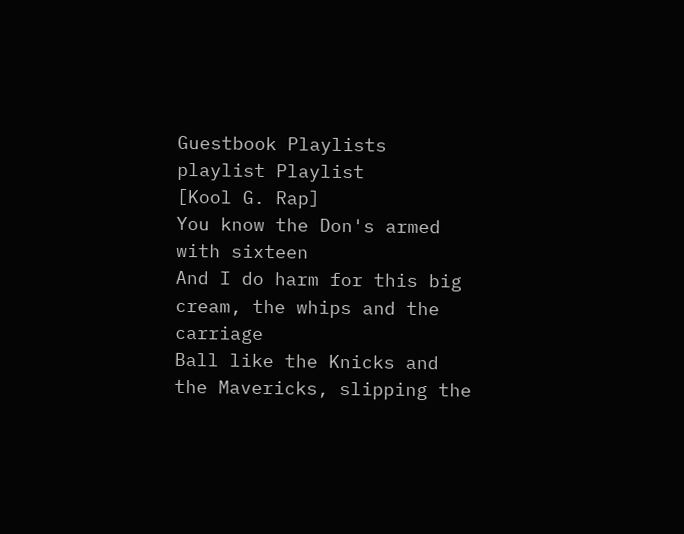Guestbook Playlists
playlist Playlist
[Kool G. Rap]
You know the Don's armed with sixteen
And I do harm for this big cream, the whips and the carriage
Ball like the Knicks and the Mavericks, slipping the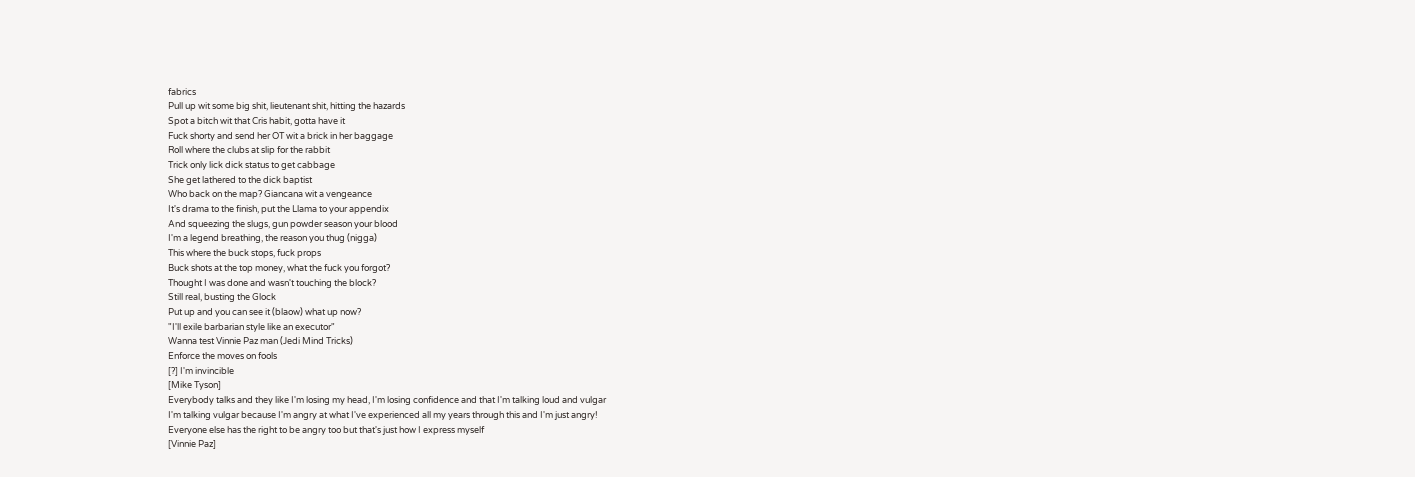fabrics
Pull up wit some big shit, lieutenant shit, hitting the hazards
Spot a bitch wit that Cris habit, gotta have it
Fuck shorty and send her OT wit a brick in her baggage
Roll where the clubs at slip for the rabbit
Trick only lick dick status to get cabbage
She get lathered to the dick baptist
Who back on the map? Giancana wit a vengeance
It's drama to the finish, put the Llama to your appendix
And squeezing the slugs, gun powder season your blood
I'm a legend breathing, the reason you thug (nigga)
This where the buck stops, fuck props
Buck shots at the top money, what the fuck you forgot?
Thought I was done and wasn't touching the block?
Still real, busting the Glock
Put up and you can see it (blaow) what up now?
"I'll exile barbarian style like an executor"
Wanna test Vinnie Paz man (Jedi Mind Tricks)
Enforce the moves on fools
[?] I'm invincible
[Mike Tyson]
Everybody talks and they like I'm losing my head, I'm losing confidence and that I'm talking loud and vulgar
I'm talking vulgar because I'm angry at what I've experienced all my years through this and I'm just angry!
Everyone else has the right to be angry too but that's just how I express myself
[Vinnie Paz]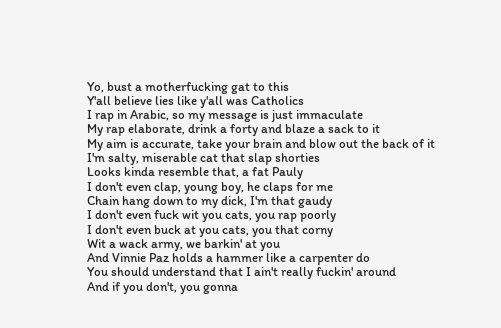Yo, bust a motherfucking gat to this
Y'all believe lies like y'all was Catholics
I rap in Arabic, so my message is just immaculate
My rap elaborate, drink a forty and blaze a sack to it
My aim is accurate, take your brain and blow out the back of it
I'm salty, miserable cat that slap shorties
Looks kinda resemble that, a fat Pauly
I don't even clap, young boy, he claps for me
Chain hang down to my dick, I'm that gaudy
I don't even fuck wit you cats, you rap poorly
I don't even buck at you cats, you that corny
Wit a wack army, we barkin' at you
And Vinnie Paz holds a hammer like a carpenter do
You should understand that I ain't really fuckin' around
And if you don't, you gonna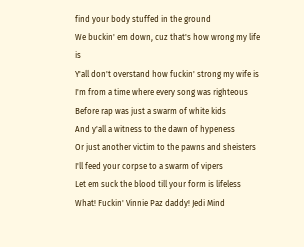find your body stuffed in the ground
We buckin' em down, cuz that's how wrong my life is
Y'all don't overstand how fuckin' strong my wife is
I'm from a time where every song was righteous
Before rap was just a swarm of white kids
And y'all a witness to the dawn of hypeness
Or just another victim to the pawns and sheisters
I'll feed your corpse to a swarm of vipers
Let em suck the blood till your form is lifeless
What! Fuckin' Vinnie Paz daddy! Jedi Mind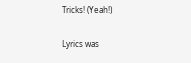Tricks! (Yeah!)

Lyrics was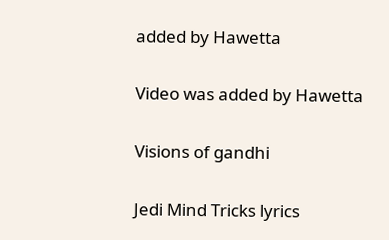added by Hawetta

Video was added by Hawetta

Visions of gandhi

Jedi Mind Tricks lyrics